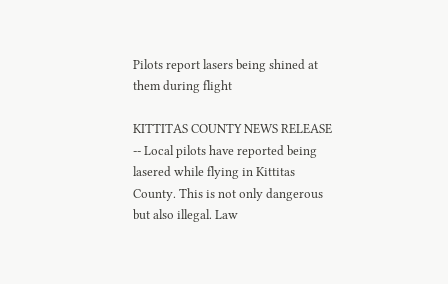Pilots report lasers being shined at them during flight

KITTITAS COUNTY NEWS RELEASE -- Local pilots have reported being lasered while flying in Kittitas County. This is not only dangerous but also illegal. Law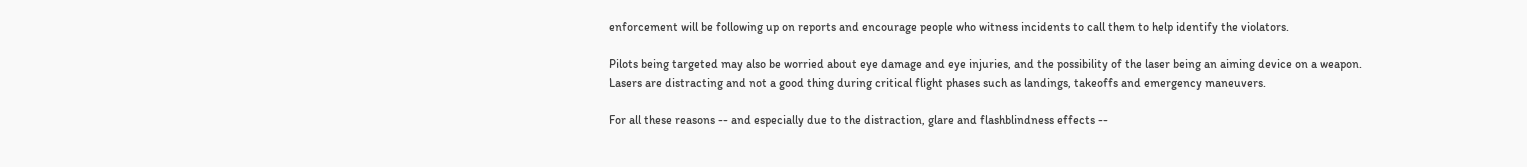enforcement will be following up on reports and encourage people who witness incidents to call them to help identify the violators.

Pilots being targeted may also be worried about eye damage and eye injuries, and the possibility of the laser being an aiming device on a weapon. Lasers are distracting and not a good thing during critical flight phases such as landings, takeoffs and emergency maneuvers.

For all these reasons -- and especially due to the distraction, glare and flashblindness effects --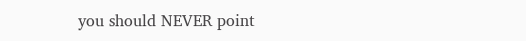you should NEVER point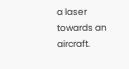a laser towards an aircraft.